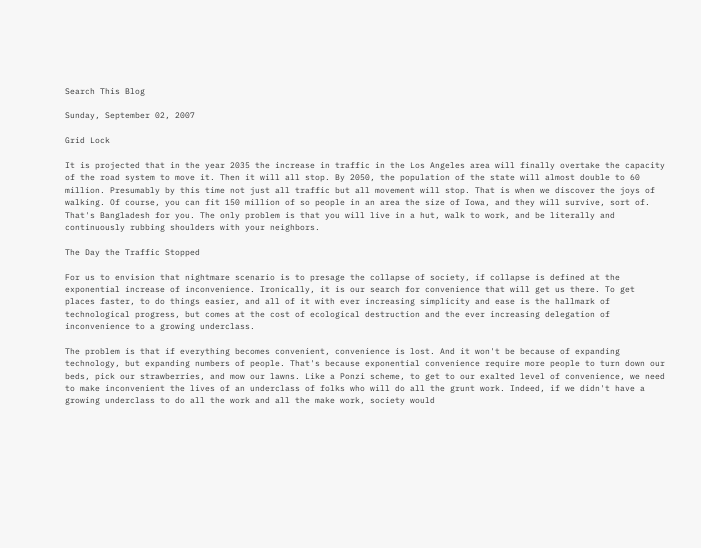Search This Blog

Sunday, September 02, 2007

Grid Lock

It is projected that in the year 2035 the increase in traffic in the Los Angeles area will finally overtake the capacity of the road system to move it. Then it will all stop. By 2050, the population of the state will almost double to 60 million. Presumably by this time not just all traffic but all movement will stop. That is when we discover the joys of walking. Of course, you can fit 150 million of so people in an area the size of Iowa, and they will survive, sort of. That's Bangladesh for you. The only problem is that you will live in a hut, walk to work, and be literally and continuously rubbing shoulders with your neighbors.

The Day the Traffic Stopped

For us to envision that nightmare scenario is to presage the collapse of society, if collapse is defined at the exponential increase of inconvenience. Ironically, it is our search for convenience that will get us there. To get places faster, to do things easier, and all of it with ever increasing simplicity and ease is the hallmark of technological progress, but comes at the cost of ecological destruction and the ever increasing delegation of inconvenience to a growing underclass.

The problem is that if everything becomes convenient, convenience is lost. And it won't be because of expanding technology, but expanding numbers of people. That's because exponential convenience require more people to turn down our beds, pick our strawberries, and mow our lawns. Like a Ponzi scheme, to get to our exalted level of convenience, we need to make inconvenient the lives of an underclass of folks who will do all the grunt work. Indeed, if we didn't have a growing underclass to do all the work and all the make work, society would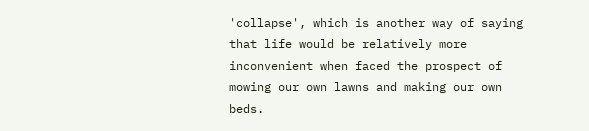'collapse', which is another way of saying that life would be relatively more inconvenient when faced the prospect of mowing our own lawns and making our own beds.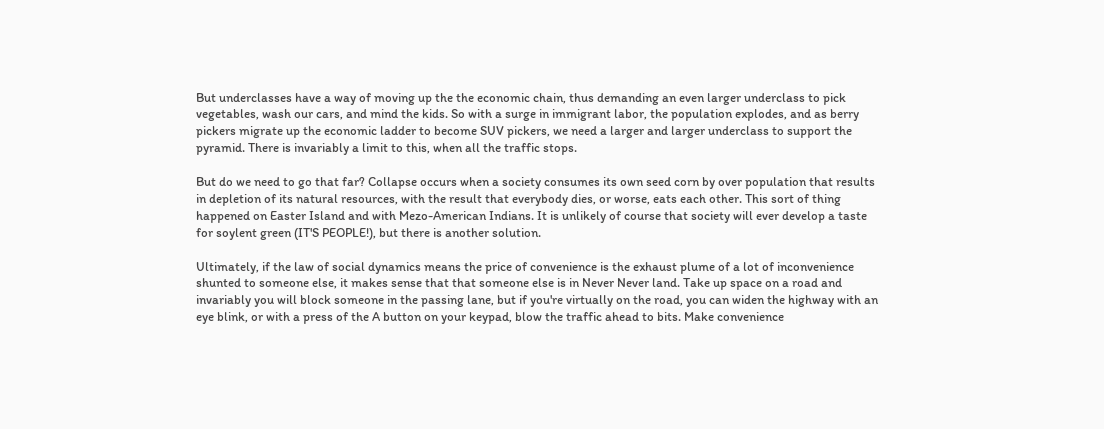But underclasses have a way of moving up the the economic chain, thus demanding an even larger underclass to pick vegetables, wash our cars, and mind the kids. So with a surge in immigrant labor, the population explodes, and as berry pickers migrate up the economic ladder to become SUV pickers, we need a larger and larger underclass to support the pyramid. There is invariably a limit to this, when all the traffic stops.

But do we need to go that far? Collapse occurs when a society consumes its own seed corn by over population that results in depletion of its natural resources, with the result that everybody dies, or worse, eats each other. This sort of thing happened on Easter Island and with Mezo-American Indians. It is unlikely of course that society will ever develop a taste for soylent green (IT'S PEOPLE!), but there is another solution.

Ultimately, if the law of social dynamics means the price of convenience is the exhaust plume of a lot of inconvenience shunted to someone else, it makes sense that that someone else is in Never Never land. Take up space on a road and invariably you will block someone in the passing lane, but if you're virtually on the road, you can widen the highway with an eye blink, or with a press of the A button on your keypad, blow the traffic ahead to bits. Make convenience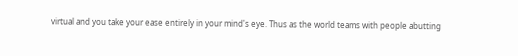virtual and you take your ease entirely in your mind's eye. Thus as the world teams with people abutting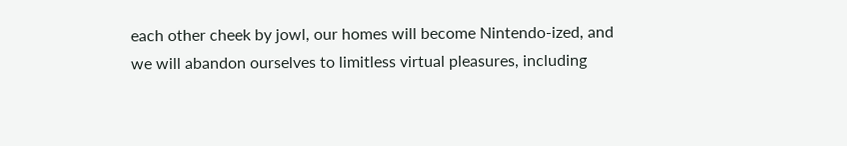each other cheek by jowl, our homes will become Nintendo-ized, and we will abandon ourselves to limitless virtual pleasures, including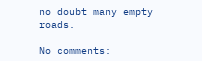no doubt many empty roads.

No comments: